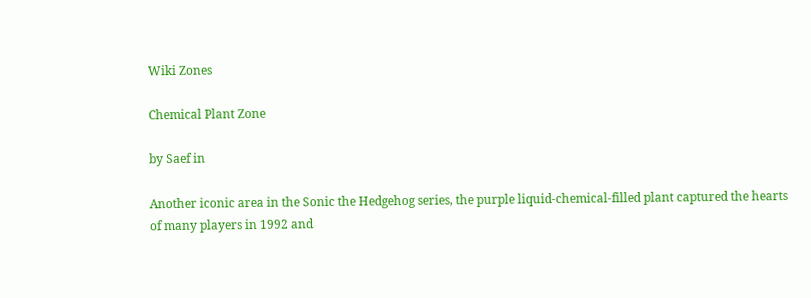Wiki Zones

Chemical Plant Zone

by Saef in

Another iconic area in the Sonic the Hedgehog series, the purple liquid-chemical-filled plant captured the hearts of many players in 1992 and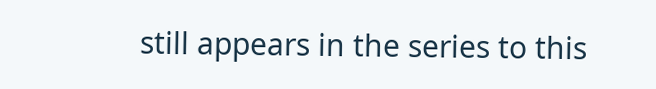still appears in the series to this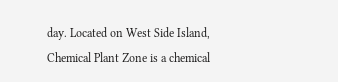day. Located on West Side Island, Chemical Plant Zone is a chemical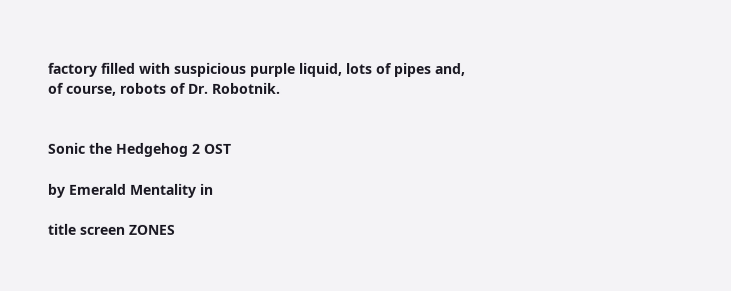factory filled with suspicious purple liquid, lots of pipes and, of course, robots of Dr. Robotnik.


Sonic the Hedgehog 2 OST

by Emerald Mentality in

title screen ZONES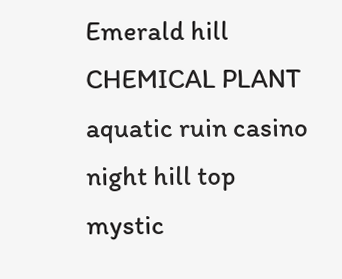Emerald hill CHEMICAL PLANT aquatic ruin casino night hill top mystic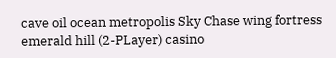cave oil ocean metropolis Sky Chase wing fortress emerald hill (2-PLayer) casino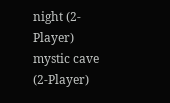night (2-Player) mystic cave (2-Player)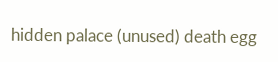hidden palace (unused) death egg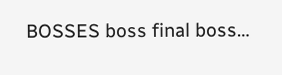BOSSES boss final boss…